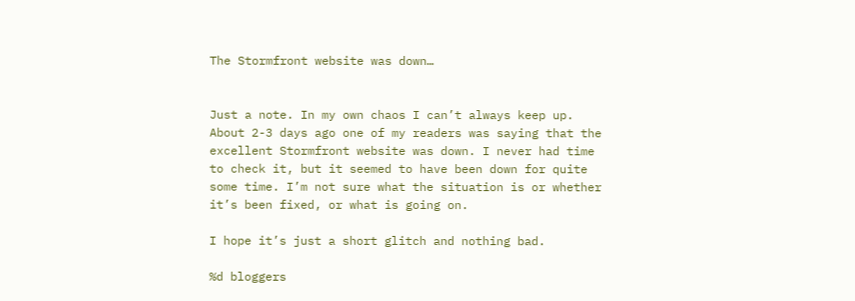The Stormfront website was down…


Just a note. In my own chaos I can’t always keep up. About 2-3 days ago one of my readers was saying that the excellent Stormfront website was down. I never had time to check it, but it seemed to have been down for quite some time. I’m not sure what the situation is or whether it’s been fixed, or what is going on.

I hope it’s just a short glitch and nothing bad.

%d bloggers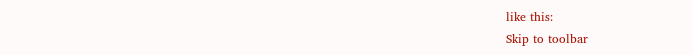like this:
Skip to toolbar